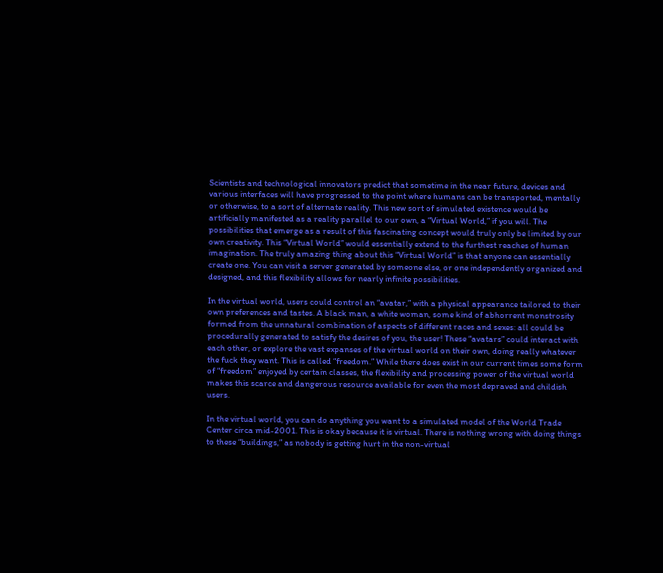Scientists and technological innovators predict that sometime in the near future, devices and various interfaces will have progressed to the point where humans can be transported, mentally or otherwise, to a sort of alternate reality. This new sort of simulated existence would be artificially manifested as a reality parallel to our own, a “Virtual World,” if you will. The possibilities that emerge as a result of this fascinating concept would truly only be limited by our own creativity. This “Virtual World” would essentially extend to the furthest reaches of human imagination. The truly amazing thing about this “Virtual World” is that anyone can essentially create one. You can visit a server generated by someone else, or one independently organized and designed, and this flexibility allows for nearly infinite possibilities.

In the virtual world, users could control an “avatar,” with a physical appearance tailored to their own preferences and tastes. A black man, a white woman, some kind of abhorrent monstrosity formed from the unnatural combination of aspects of different races and sexes: all could be procedurally generated to satisfy the desires of you, the user! These “avatars” could interact with each other, or explore the vast expanses of the virtual world on their own, doing really whatever the fuck they want. This is called “freedom.” While there does exist in our current times some form of “freedom” enjoyed by certain classes, the flexibility and processing power of the virtual world makes this scarce and dangerous resource available for even the most depraved and childish users.

In the virtual world, you can do anything you want to a simulated model of the World Trade Center circa mid-2001. This is okay because it is virtual. There is nothing wrong with doing things to these “buildings,” as nobody is getting hurt in the non-virtual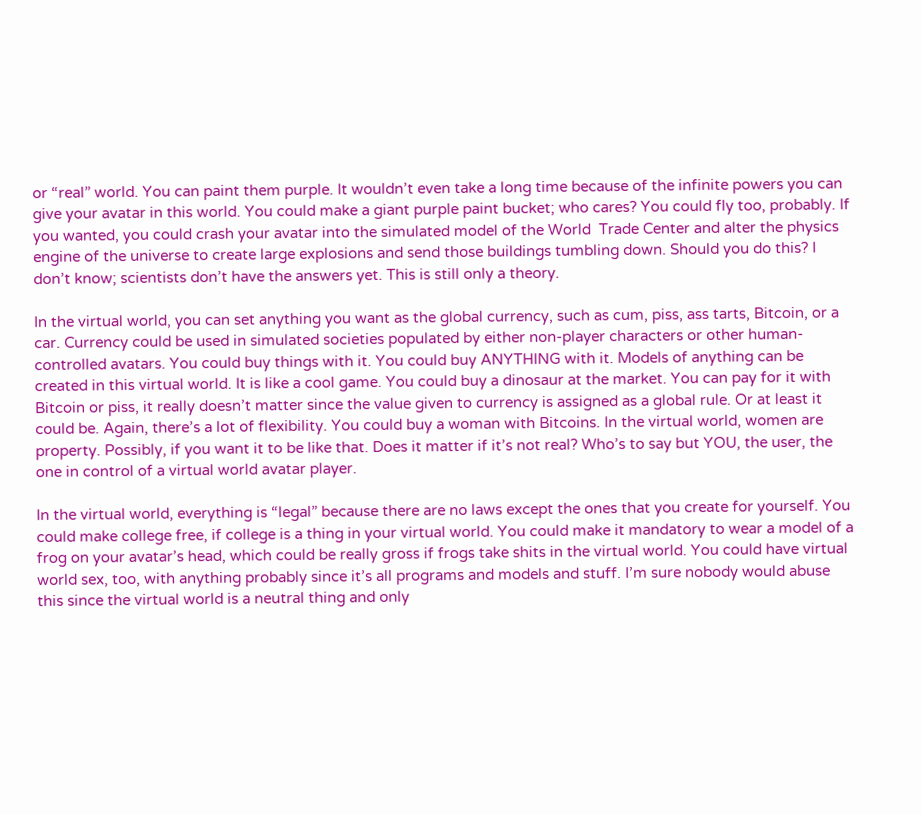or “real” world. You can paint them purple. It wouldn’t even take a long time because of the infinite powers you can give your avatar in this world. You could make a giant purple paint bucket; who cares? You could fly too, probably. If you wanted, you could crash your avatar into the simulated model of the World  Trade Center and alter the physics engine of the universe to create large explosions and send those buildings tumbling down. Should you do this? I don’t know; scientists don’t have the answers yet. This is still only a theory.

In the virtual world, you can set anything you want as the global currency, such as cum, piss, ass tarts, Bitcoin, or a car. Currency could be used in simulated societies populated by either non-player characters or other human-controlled avatars. You could buy things with it. You could buy ANYTHING with it. Models of anything can be created in this virtual world. It is like a cool game. You could buy a dinosaur at the market. You can pay for it with Bitcoin or piss, it really doesn’t matter since the value given to currency is assigned as a global rule. Or at least it could be. Again, there’s a lot of flexibility. You could buy a woman with Bitcoins. In the virtual world, women are property. Possibly, if you want it to be like that. Does it matter if it’s not real? Who’s to say but YOU, the user, the one in control of a virtual world avatar player.

In the virtual world, everything is “legal” because there are no laws except the ones that you create for yourself. You could make college free, if college is a thing in your virtual world. You could make it mandatory to wear a model of a frog on your avatar’s head, which could be really gross if frogs take shits in the virtual world. You could have virtual world sex, too, with anything probably since it’s all programs and models and stuff. I’m sure nobody would abuse this since the virtual world is a neutral thing and only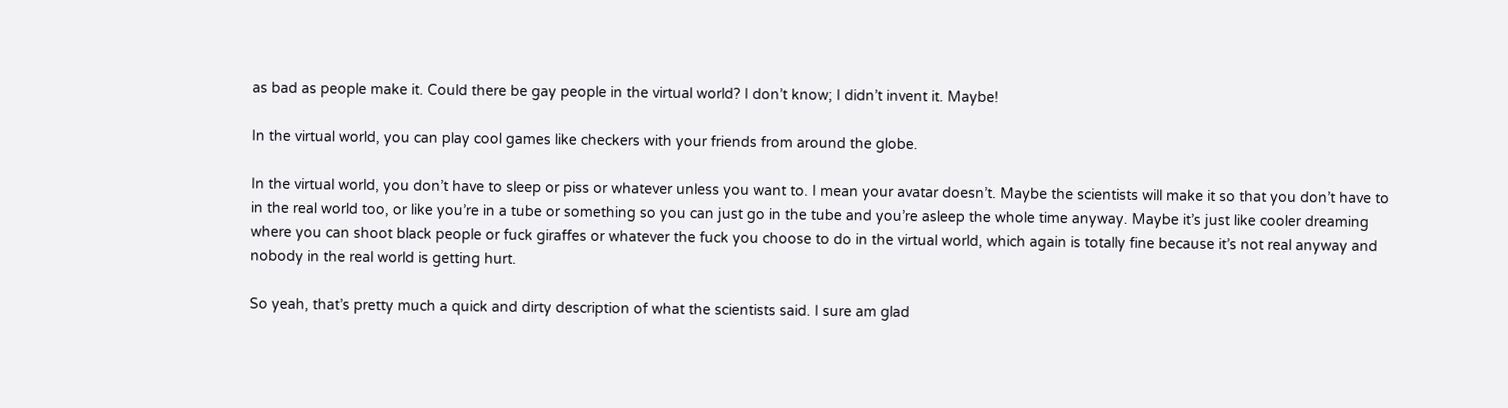as bad as people make it. Could there be gay people in the virtual world? I don’t know; I didn’t invent it. Maybe!

In the virtual world, you can play cool games like checkers with your friends from around the globe.

In the virtual world, you don’t have to sleep or piss or whatever unless you want to. I mean your avatar doesn’t. Maybe the scientists will make it so that you don’t have to in the real world too, or like you’re in a tube or something so you can just go in the tube and you’re asleep the whole time anyway. Maybe it’s just like cooler dreaming where you can shoot black people or fuck giraffes or whatever the fuck you choose to do in the virtual world, which again is totally fine because it’s not real anyway and nobody in the real world is getting hurt.

So yeah, that’s pretty much a quick and dirty description of what the scientists said. I sure am glad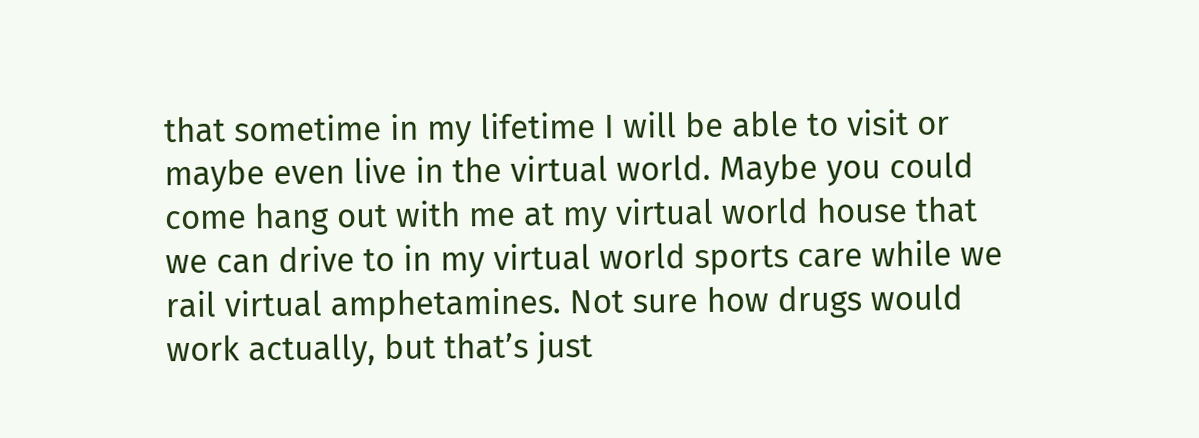that sometime in my lifetime I will be able to visit or maybe even live in the virtual world. Maybe you could come hang out with me at my virtual world house that we can drive to in my virtual world sports care while we rail virtual amphetamines. Not sure how drugs would work actually, but that’s just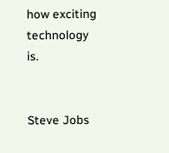how exciting technology is.


Steve Jobs